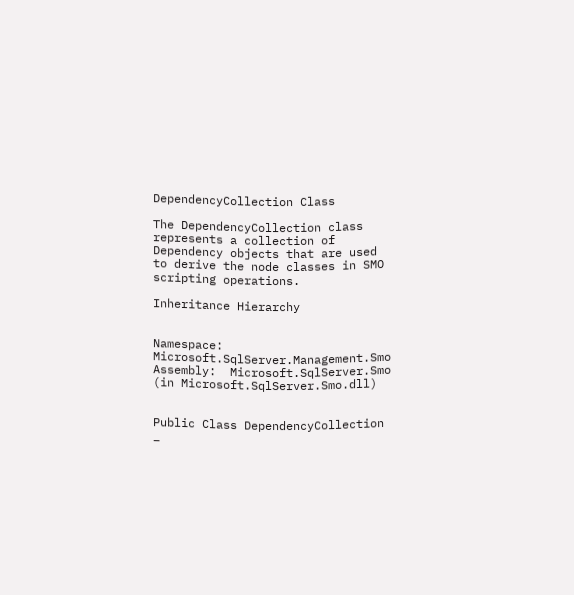DependencyCollection Class

The DependencyCollection class represents a collection of Dependency objects that are used to derive the node classes in SMO scripting operations.

Inheritance Hierarchy


Namespace:  Microsoft.SqlServer.Management.Smo
Assembly:  Microsoft.SqlServer.Smo (in Microsoft.SqlServer.Smo.dll)


Public Class DependencyCollection _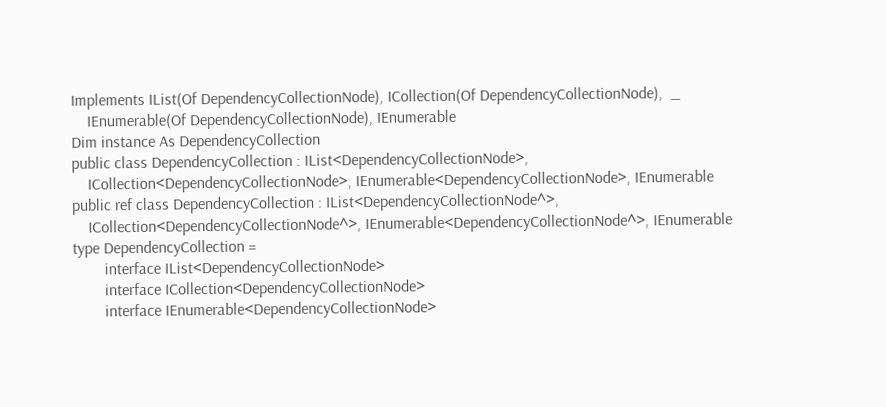Implements IList(Of DependencyCollectionNode), ICollection(Of DependencyCollectionNode),  _
    IEnumerable(Of DependencyCollectionNode), IEnumerable
Dim instance As DependencyCollection
public class DependencyCollection : IList<DependencyCollectionNode>,
    ICollection<DependencyCollectionNode>, IEnumerable<DependencyCollectionNode>, IEnumerable
public ref class DependencyCollection : IList<DependencyCollectionNode^>,
    ICollection<DependencyCollectionNode^>, IEnumerable<DependencyCollectionNode^>, IEnumerable
type DependencyCollection =
        interface IList<DependencyCollectionNode>
        interface ICollection<DependencyCollectionNode>
        interface IEnumerable<DependencyCollectionNode>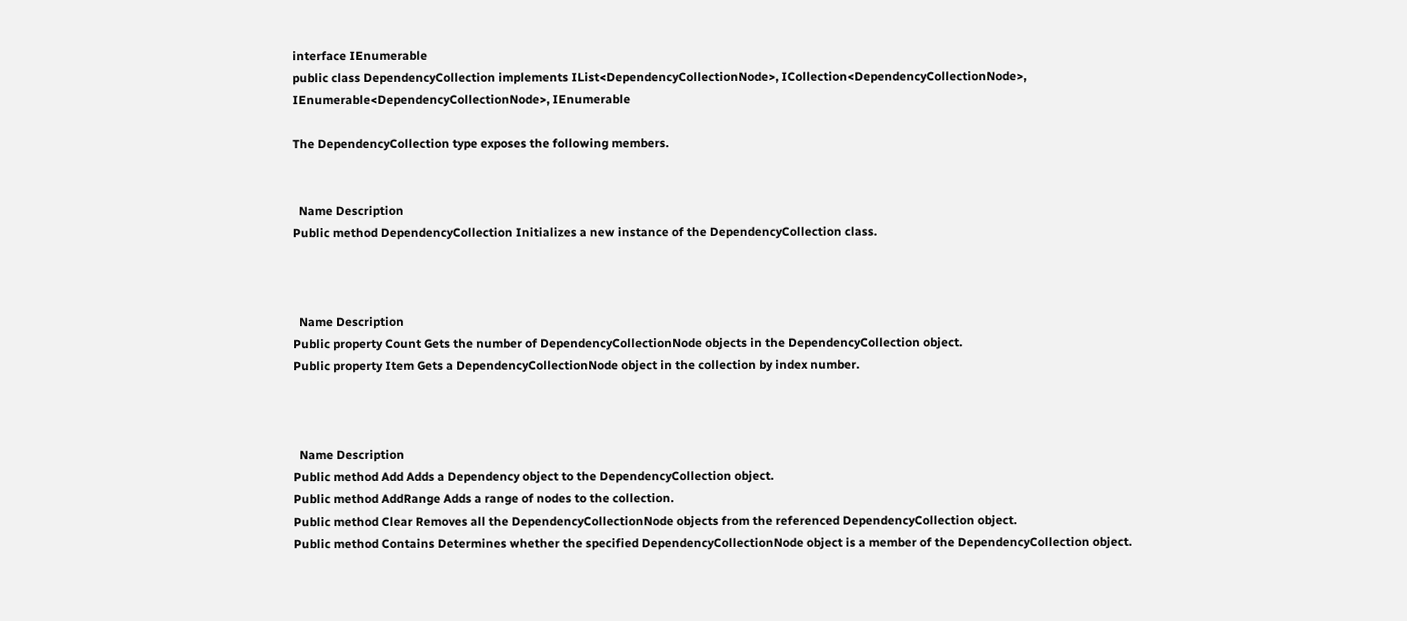interface IEnumerable
public class DependencyCollection implements IList<DependencyCollectionNode>, ICollection<DependencyCollectionNode>, IEnumerable<DependencyCollectionNode>, IEnumerable

The DependencyCollection type exposes the following members.


  Name Description
Public method DependencyCollection Initializes a new instance of the DependencyCollection class.



  Name Description
Public property Count Gets the number of DependencyCollectionNode objects in the DependencyCollection object.
Public property Item Gets a DependencyCollectionNode object in the collection by index number.



  Name Description
Public method Add Adds a Dependency object to the DependencyCollection object.
Public method AddRange Adds a range of nodes to the collection.
Public method Clear Removes all the DependencyCollectionNode objects from the referenced DependencyCollection object.
Public method Contains Determines whether the specified DependencyCollectionNode object is a member of the DependencyCollection object.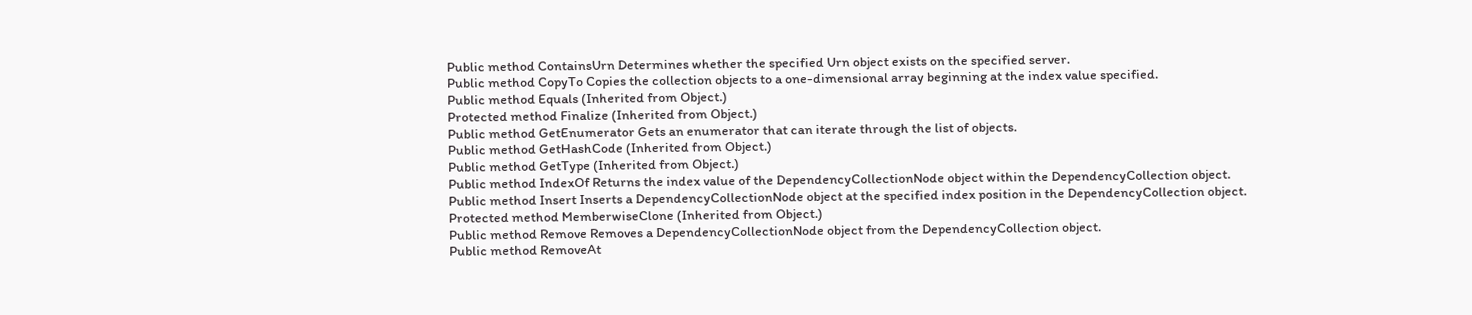Public method ContainsUrn Determines whether the specified Urn object exists on the specified server.
Public method CopyTo Copies the collection objects to a one-dimensional array beginning at the index value specified.
Public method Equals (Inherited from Object.)
Protected method Finalize (Inherited from Object.)
Public method GetEnumerator Gets an enumerator that can iterate through the list of objects.
Public method GetHashCode (Inherited from Object.)
Public method GetType (Inherited from Object.)
Public method IndexOf Returns the index value of the DependencyCollectionNode object within the DependencyCollection object.
Public method Insert Inserts a DependencyCollectionNode object at the specified index position in the DependencyCollection object.
Protected method MemberwiseClone (Inherited from Object.)
Public method Remove Removes a DependencyCollectionNode object from the DependencyCollection object.
Public method RemoveAt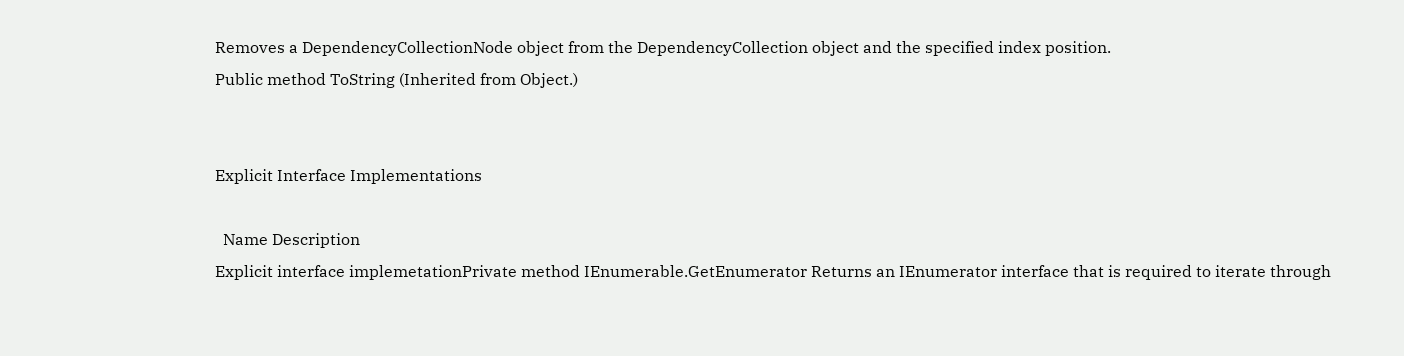Removes a DependencyCollectionNode object from the DependencyCollection object and the specified index position.
Public method ToString (Inherited from Object.)


Explicit Interface Implementations

  Name Description
Explicit interface implemetationPrivate method IEnumerable.GetEnumerator Returns an IEnumerator interface that is required to iterate through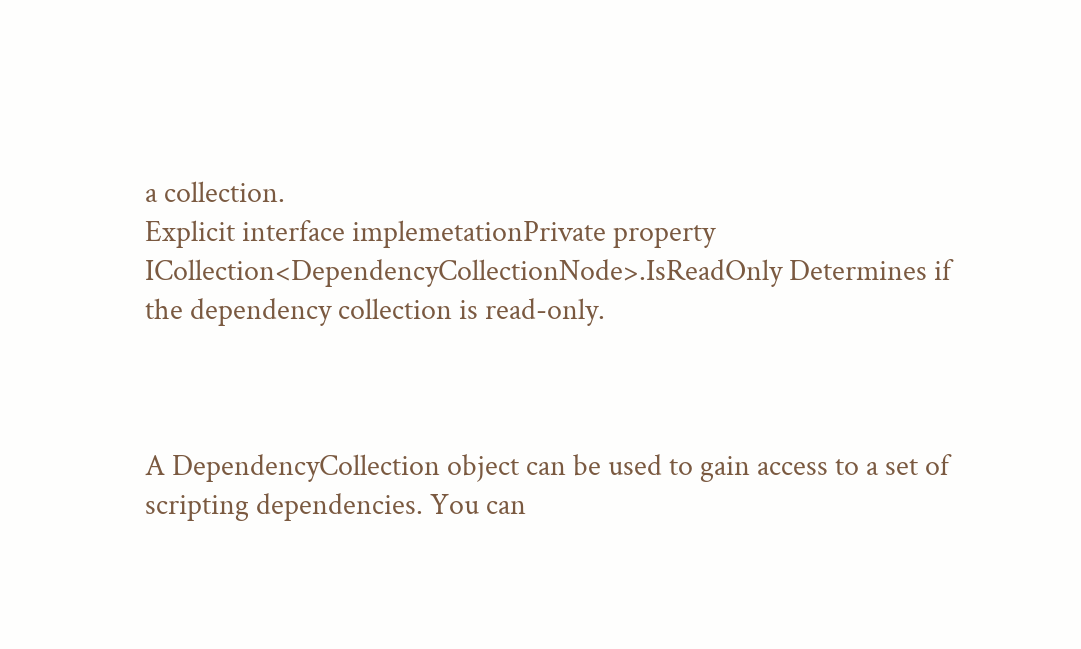a collection.
Explicit interface implemetationPrivate property ICollection<DependencyCollectionNode>.IsReadOnly Determines if the dependency collection is read-only.



A DependencyCollection object can be used to gain access to a set of scripting dependencies. You can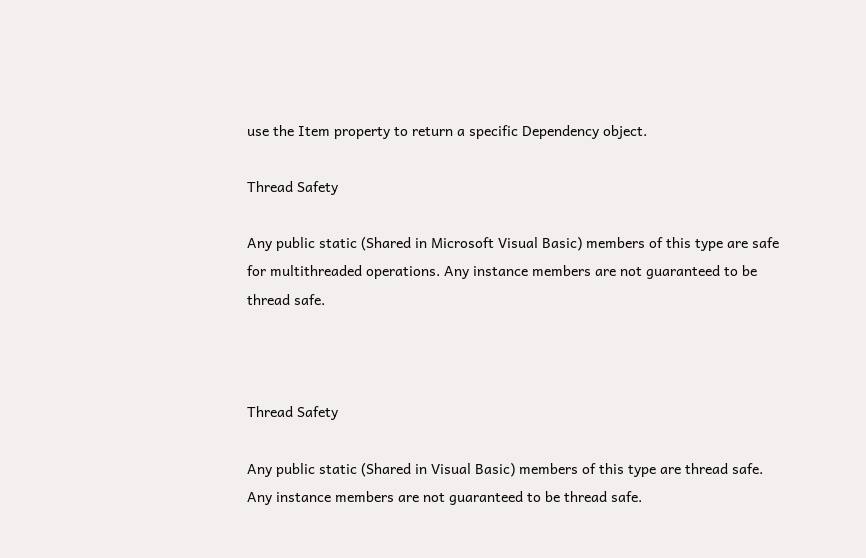use the Item property to return a specific Dependency object.

Thread Safety

Any public static (Shared in Microsoft Visual Basic) members of this type are safe for multithreaded operations. Any instance members are not guaranteed to be thread safe.



Thread Safety

Any public static (Shared in Visual Basic) members of this type are thread safe. Any instance members are not guaranteed to be thread safe.